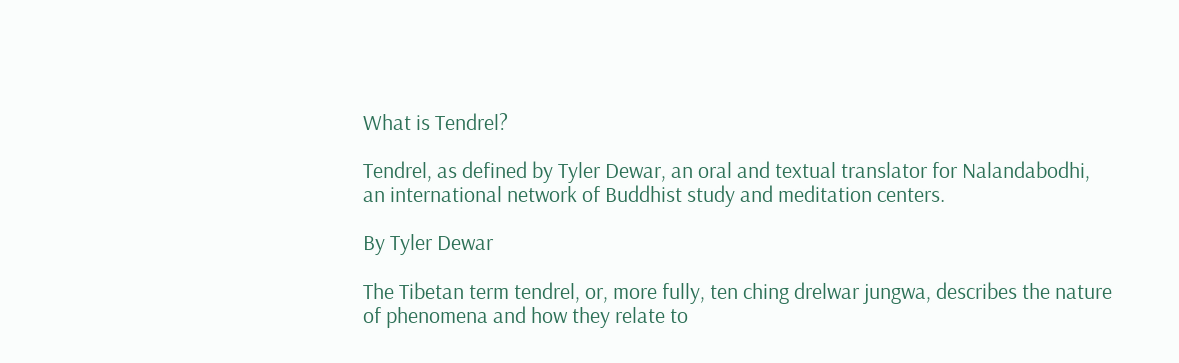What is Tendrel?

Tendrel, as defined by Tyler Dewar, an oral and textual translator for Nalandabodhi, an international network of Buddhist study and meditation centers.

By Tyler Dewar

The Tibetan term tendrel, or, more fully, ten ching drelwar jungwa, describes the nature of phenomena and how they relate to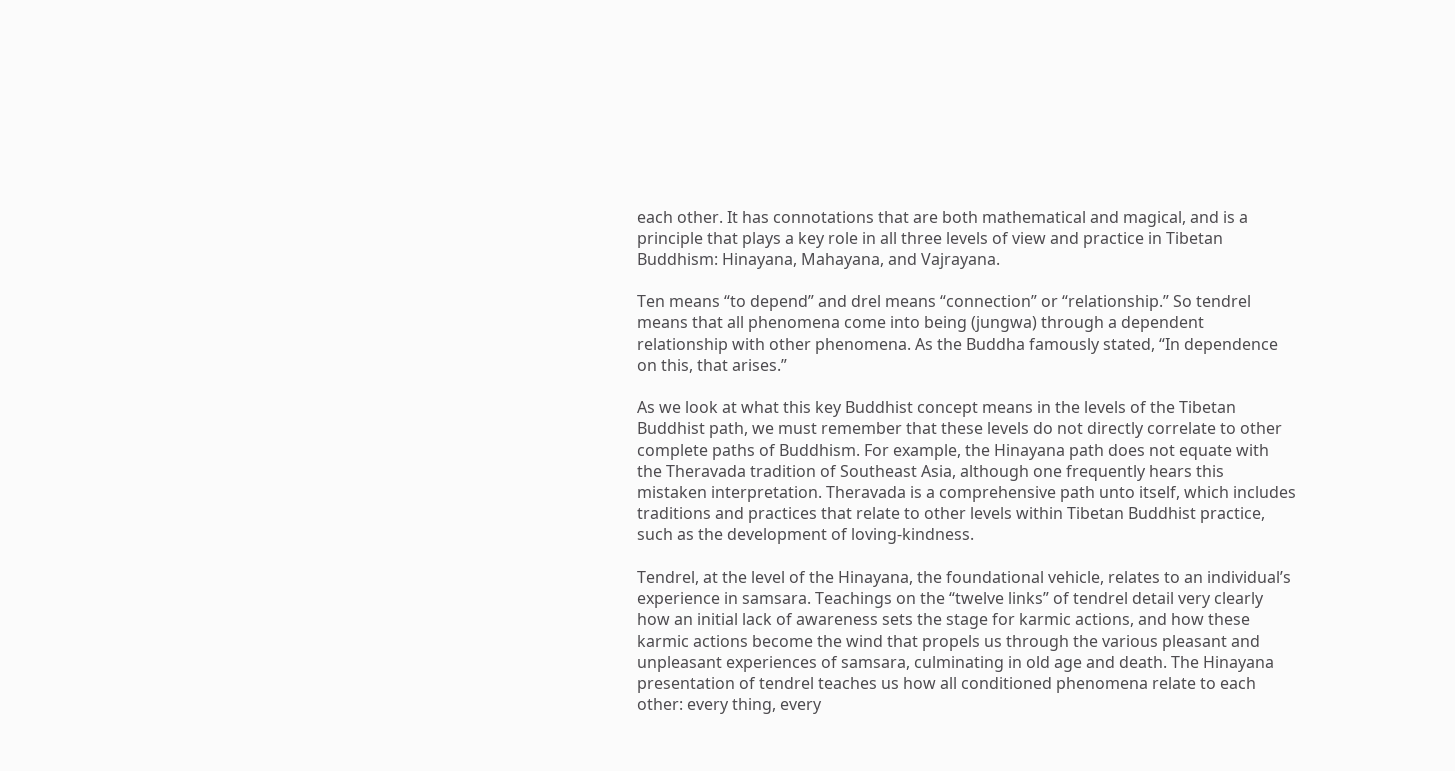each other. It has connotations that are both mathematical and magical, and is a principle that plays a key role in all three levels of view and practice in Tibetan Buddhism: Hinayana, Mahayana, and Vajrayana.

Ten means “to depend” and drel means “connection” or “relationship.” So tendrel means that all phenomena come into being (jungwa) through a dependent relationship with other phenomena. As the Buddha famously stated, “In dependence on this, that arises.”

As we look at what this key Buddhist concept means in the levels of the Tibetan Buddhist path, we must remember that these levels do not directly correlate to other complete paths of Buddhism. For example, the Hinayana path does not equate with the Theravada tradition of Southeast Asia, although one frequently hears this mistaken interpretation. Theravada is a comprehensive path unto itself, which includes traditions and practices that relate to other levels within Tibetan Buddhist practice, such as the development of loving-kindness.

Tendrel, at the level of the Hinayana, the foundational vehicle, relates to an individual’s experience in samsara. Teachings on the “twelve links” of tendrel detail very clearly how an initial lack of awareness sets the stage for karmic actions, and how these karmic actions become the wind that propels us through the various pleasant and unpleasant experiences of samsara, culminating in old age and death. The Hinayana presentation of tendrel teaches us how all conditioned phenomena relate to each other: every thing, every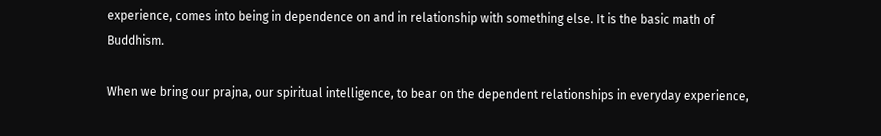experience, comes into being in dependence on and in relationship with something else. It is the basic math of Buddhism.

When we bring our prajna, our spiritual intelligence, to bear on the dependent relationships in everyday experience,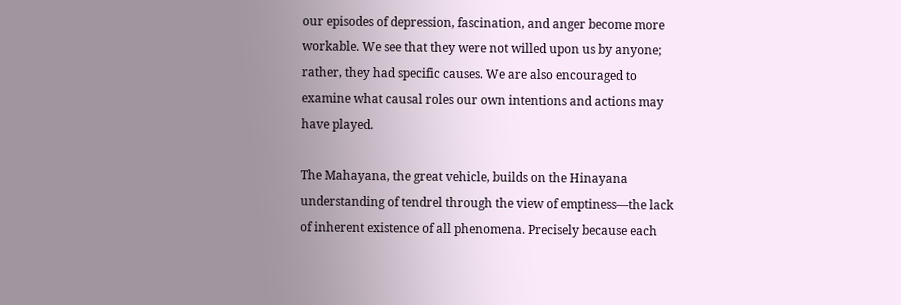our episodes of depression, fascination, and anger become more workable. We see that they were not willed upon us by anyone; rather, they had specific causes. We are also encouraged to examine what causal roles our own intentions and actions may have played.

The Mahayana, the great vehicle, builds on the Hinayana understanding of tendrel through the view of emptiness—the lack of inherent existence of all phenomena. Precisely because each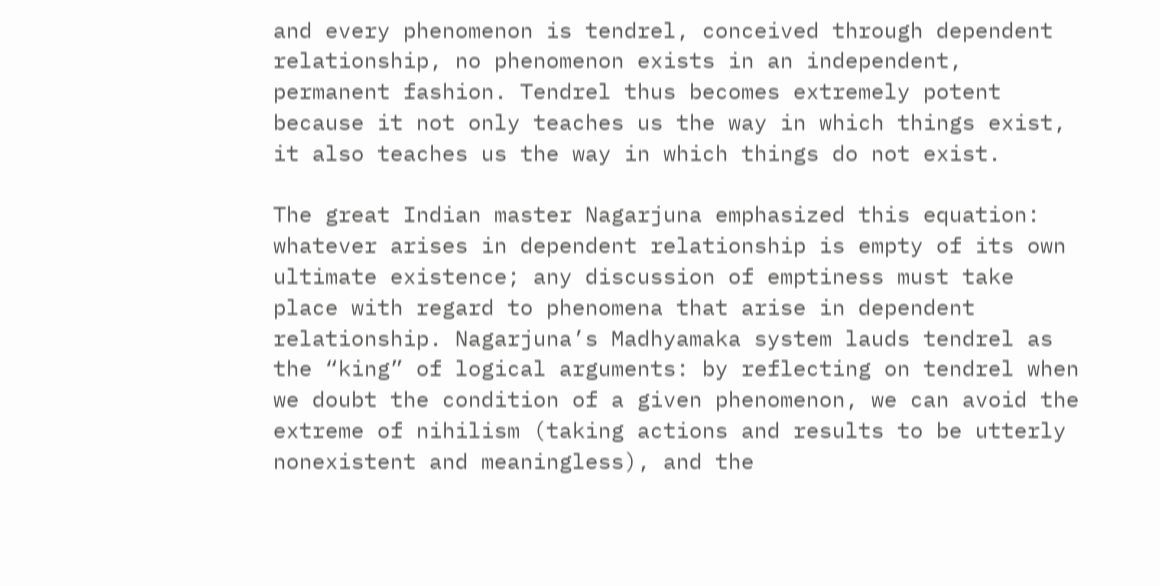and every phenomenon is tendrel, conceived through dependent relationship, no phenomenon exists in an independent, permanent fashion. Tendrel thus becomes extremely potent because it not only teaches us the way in which things exist, it also teaches us the way in which things do not exist.

The great Indian master Nagarjuna emphasized this equation: whatever arises in dependent relationship is empty of its own ultimate existence; any discussion of emptiness must take place with regard to phenomena that arise in dependent relationship. Nagarjuna’s Madhyamaka system lauds tendrel as the “king” of logical arguments: by reflecting on tendrel when we doubt the condition of a given phenomenon, we can avoid the extreme of nihilism (taking actions and results to be utterly nonexistent and meaningless), and the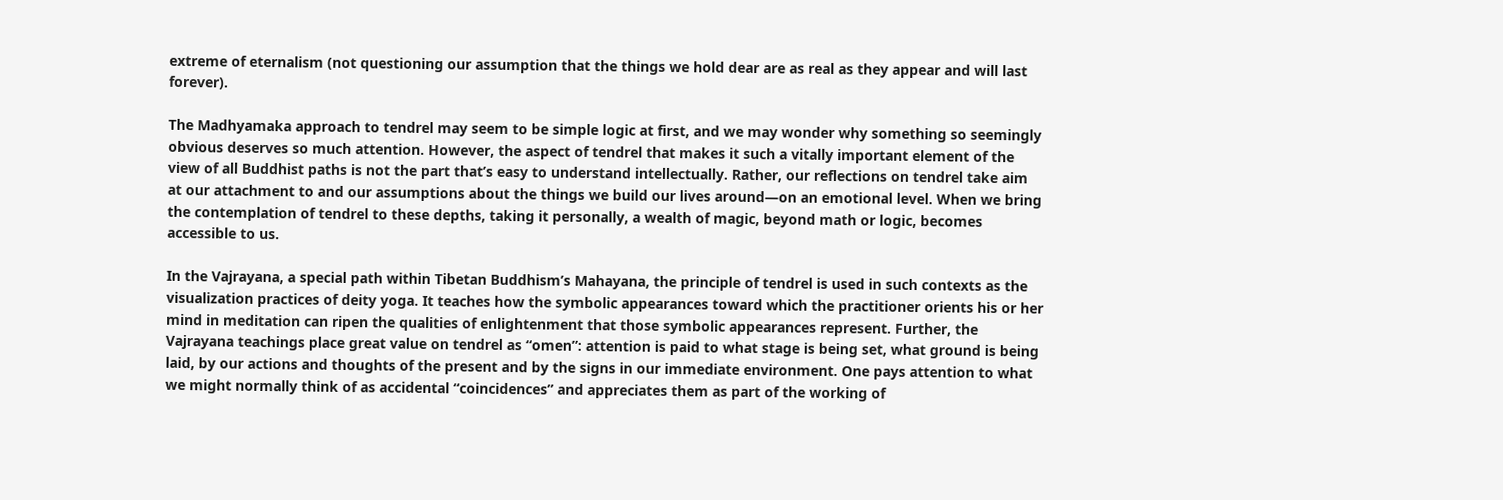extreme of eternalism (not questioning our assumption that the things we hold dear are as real as they appear and will last forever).

The Madhyamaka approach to tendrel may seem to be simple logic at first, and we may wonder why something so seemingly obvious deserves so much attention. However, the aspect of tendrel that makes it such a vitally important element of the view of all Buddhist paths is not the part that’s easy to understand intellectually. Rather, our reflections on tendrel take aim at our attachment to and our assumptions about the things we build our lives around—on an emotional level. When we bring the contemplation of tendrel to these depths, taking it personally, a wealth of magic, beyond math or logic, becomes accessible to us.

In the Vajrayana, a special path within Tibetan Buddhism’s Mahayana, the principle of tendrel is used in such contexts as the visualization practices of deity yoga. It teaches how the symbolic appearances toward which the practitioner orients his or her mind in meditation can ripen the qualities of enlightenment that those symbolic appearances represent. Further, the Vajrayana teachings place great value on tendrel as “omen”: attention is paid to what stage is being set, what ground is being laid, by our actions and thoughts of the present and by the signs in our immediate environment. One pays attention to what we might normally think of as accidental “coincidences” and appreciates them as part of the working of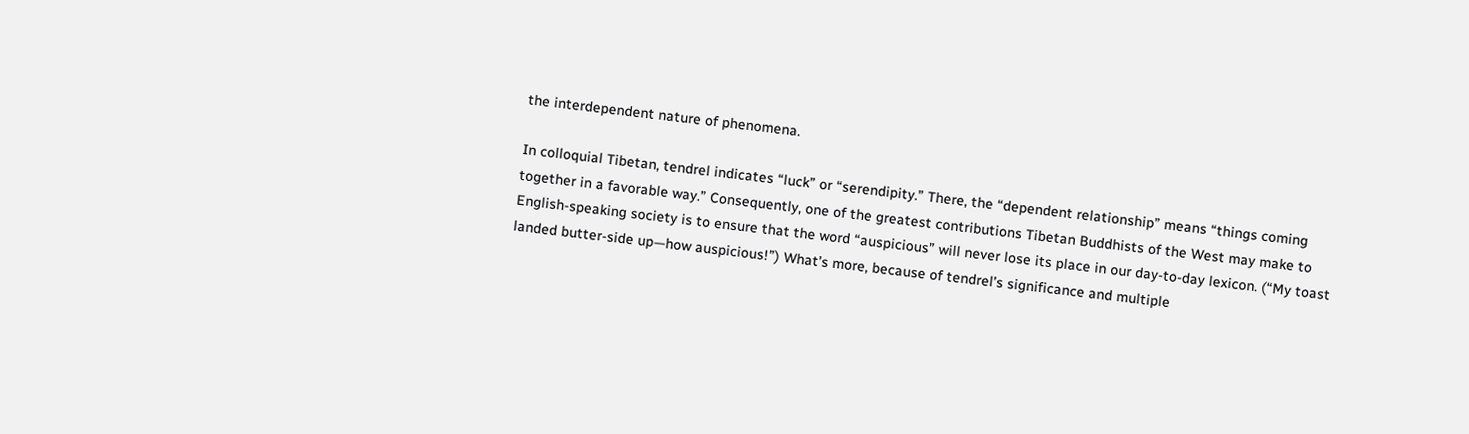the interdependent nature of phenomena.

In colloquial Tibetan, tendrel indicates “luck” or “serendipity.” There, the “dependent relationship” means “things coming together in a favorable way.” Consequently, one of the greatest contributions Tibetan Buddhists of the West may make to English-speaking society is to ensure that the word “auspicious” will never lose its place in our day-to-day lexicon. (“My toast landed butter-side up—how auspicious!”) What’s more, because of tendrel’s significance and multiple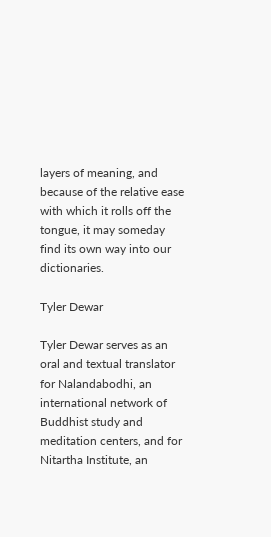layers of meaning, and because of the relative ease with which it rolls off the tongue, it may someday find its own way into our dictionaries.

Tyler Dewar

Tyler Dewar serves as an oral and textual translator for Nalandabodhi, an international network of Buddhist study and meditation centers, and for Nitartha Institute, an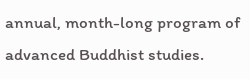annual, month-long program of advanced Buddhist studies.